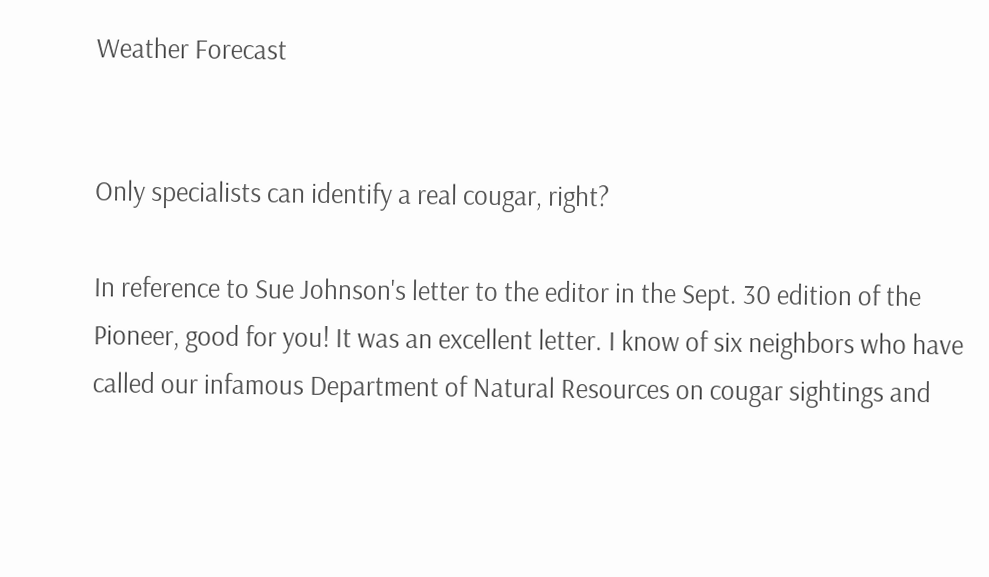Weather Forecast


Only specialists can identify a real cougar, right?

In reference to Sue Johnson's letter to the editor in the Sept. 30 edition of the Pioneer, good for you! It was an excellent letter. I know of six neighbors who have called our infamous Department of Natural Resources on cougar sightings and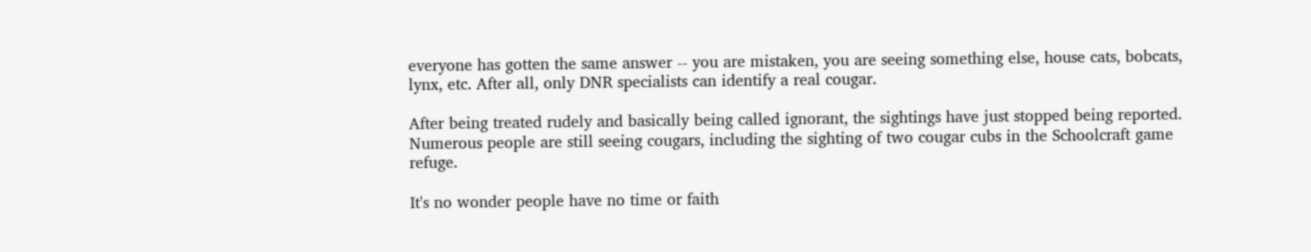everyone has gotten the same answer -- you are mistaken, you are seeing something else, house cats, bobcats, lynx, etc. After all, only DNR specialists can identify a real cougar.

After being treated rudely and basically being called ignorant, the sightings have just stopped being reported. Numerous people are still seeing cougars, including the sighting of two cougar cubs in the Schoolcraft game refuge.

It's no wonder people have no time or faith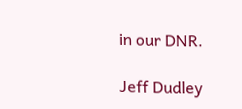in our DNR.

Jeff Dudley